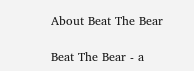About Beat The Bear

Beat The Bear - a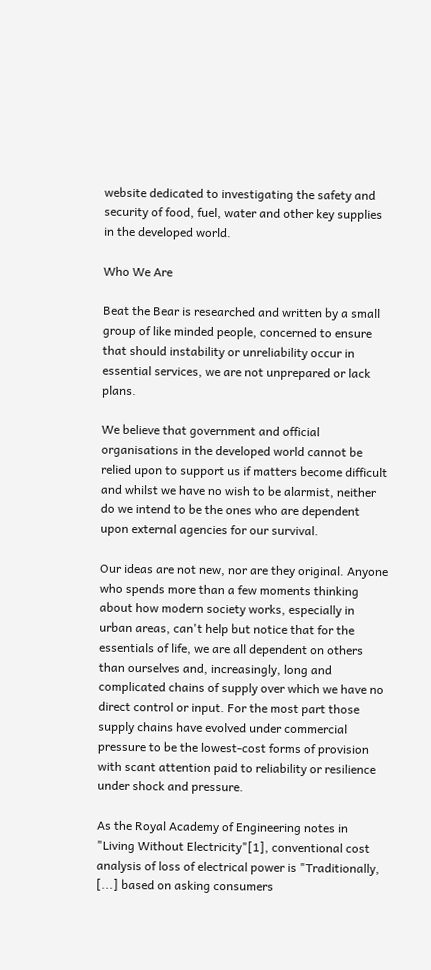website dedicated to investigating the safety and security of food, fuel, water and other key supplies in the developed world.

Who We Are

Beat the Bear is researched and written by a small group of like minded people, concerned to ensure that should instability or unreliability occur in essential services, we are not unprepared or lack plans.

We believe that government and official organisations in the developed world cannot be relied upon to support us if matters become difficult and whilst we have no wish to be alarmist, neither do we intend to be the ones who are dependent upon external agencies for our survival.

Our ideas are not new, nor are they original. Anyone who spends more than a few moments thinking about how modern society works, especially in urban areas, can't help but notice that for the essentials of life, we are all dependent on others than ourselves and, increasingly, long and complicated chains of supply over which we have no direct control or input. For the most part those supply chains have evolved under commercial pressure to be the lowest-cost forms of provision with scant attention paid to reliability or resilience under shock and pressure.

As the Royal Academy of Engineering notes in "Living Without Electricity"[1], conventional cost analysis of loss of electrical power is "Traditionally, [...] based on asking consumers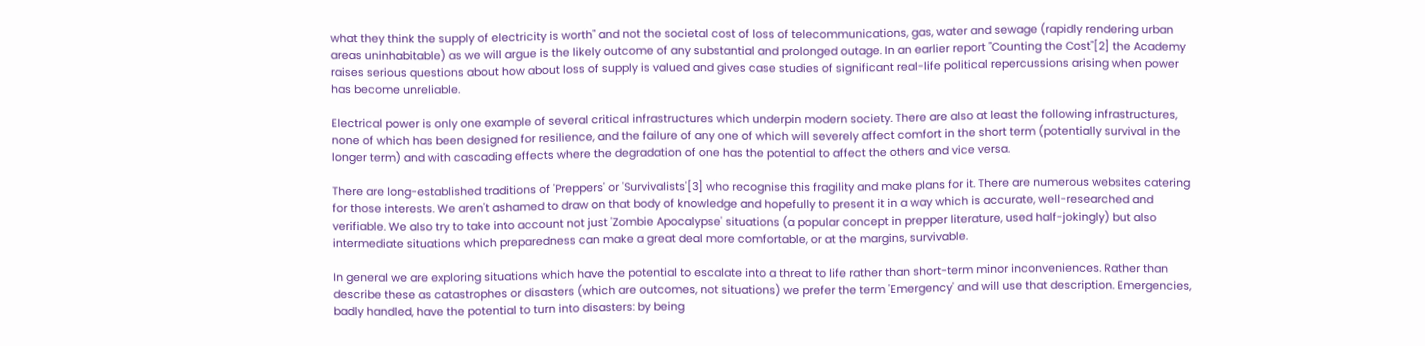what they think the supply of electricity is worth" and not the societal cost of loss of telecommunications, gas, water and sewage (rapidly rendering urban areas uninhabitable) as we will argue is the likely outcome of any substantial and prolonged outage. In an earlier report "Counting the Cost"[2] the Academy raises serious questions about how about loss of supply is valued and gives case studies of significant real-life political repercussions arising when power has become unreliable.

Electrical power is only one example of several critical infrastructures which underpin modern society. There are also at least the following infrastructures, none of which has been designed for resilience, and the failure of any one of which will severely affect comfort in the short term (potentially survival in the longer term) and with cascading effects where the degradation of one has the potential to affect the others and vice versa.

There are long-established traditions of 'Preppers' or 'Survivalists'[3] who recognise this fragility and make plans for it. There are numerous websites catering for those interests. We aren't ashamed to draw on that body of knowledge and hopefully to present it in a way which is accurate, well-researched and verifiable. We also try to take into account not just 'Zombie Apocalypse' situations (a popular concept in prepper literature, used half-jokingly) but also intermediate situations which preparedness can make a great deal more comfortable, or at the margins, survivable.

In general we are exploring situations which have the potential to escalate into a threat to life rather than short-term minor inconveniences. Rather than describe these as catastrophes or disasters (which are outcomes, not situations) we prefer the term 'Emergency' and will use that description. Emergencies, badly handled, have the potential to turn into disasters: by being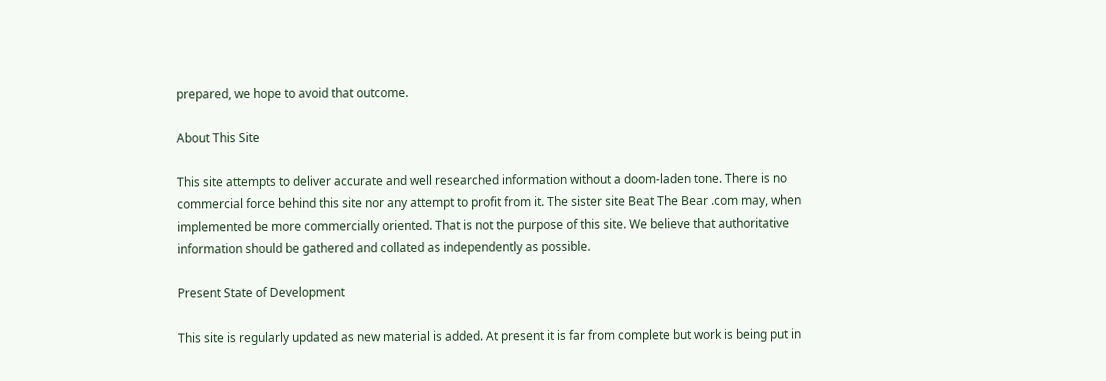prepared, we hope to avoid that outcome.

About This Site

This site attempts to deliver accurate and well researched information without a doom-laden tone. There is no commercial force behind this site nor any attempt to profit from it. The sister site Beat The Bear .com may, when implemented be more commercially oriented. That is not the purpose of this site. We believe that authoritative information should be gathered and collated as independently as possible.

Present State of Development

This site is regularly updated as new material is added. At present it is far from complete but work is being put in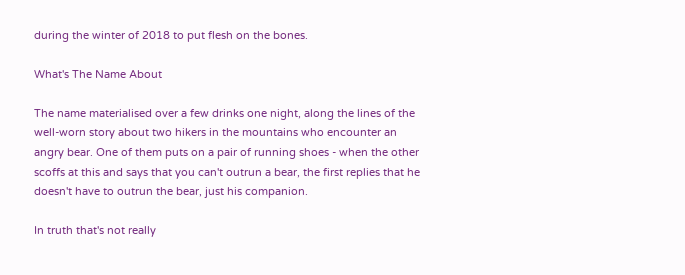during the winter of 2018 to put flesh on the bones.

What's The Name About

The name materialised over a few drinks one night, along the lines of the well-worn story about two hikers in the mountains who encounter an angry bear. One of them puts on a pair of running shoes - when the other scoffs at this and says that you can't outrun a bear, the first replies that he doesn't have to outrun the bear, just his companion.

In truth that's not really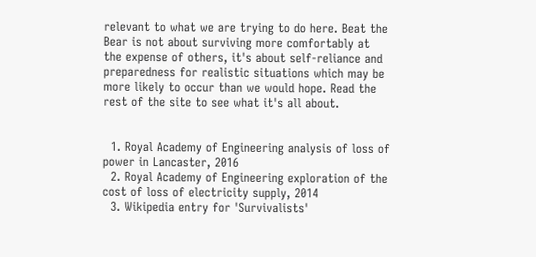relevant to what we are trying to do here. Beat the Bear is not about surviving more comfortably at the expense of others, it's about self-reliance and preparedness for realistic situations which may be more likely to occur than we would hope. Read the rest of the site to see what it's all about.


  1. Royal Academy of Engineering analysis of loss of power in Lancaster, 2016
  2. Royal Academy of Engineering exploration of the cost of loss of electricity supply, 2014
  3. Wikipedia entry for 'Survivalists'